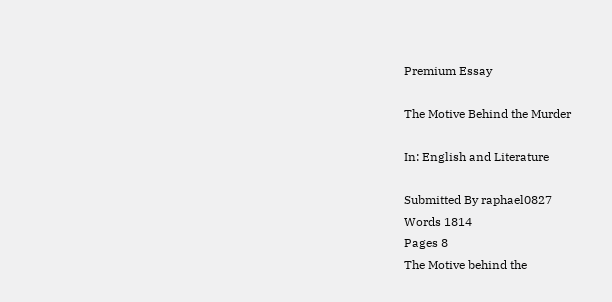Premium Essay

The Motive Behind the Murder

In: English and Literature

Submitted By raphael0827
Words 1814
Pages 8
The Motive behind the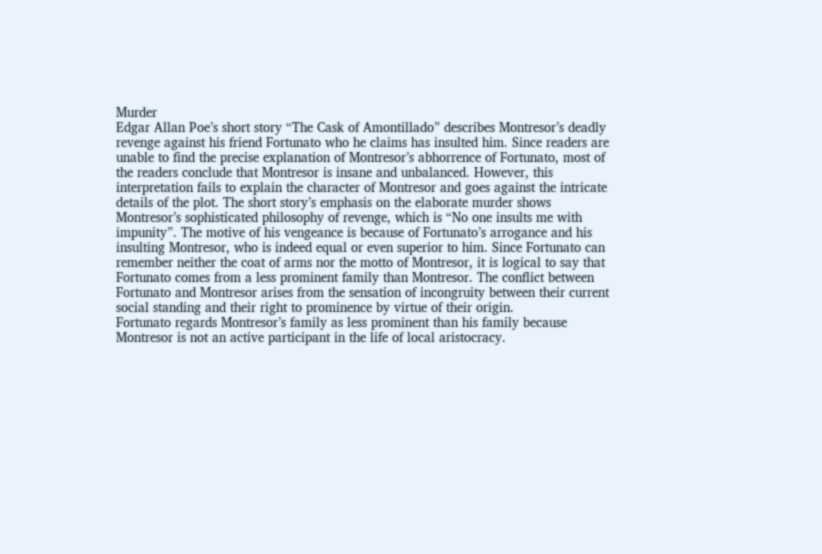Murder
Edgar Allan Poe’s short story “The Cask of Amontillado” describes Montresor’s deadly revenge against his friend Fortunato who he claims has insulted him. Since readers are unable to find the precise explanation of Montresor’s abhorrence of Fortunato, most of the readers conclude that Montresor is insane and unbalanced. However, this interpretation fails to explain the character of Montresor and goes against the intricate details of the plot. The short story’s emphasis on the elaborate murder shows Montresor’s sophisticated philosophy of revenge, which is “No one insults me with impunity”. The motive of his vengeance is because of Fortunato’s arrogance and his insulting Montresor, who is indeed equal or even superior to him. Since Fortunato can remember neither the coat of arms nor the motto of Montresor, it is logical to say that Fortunato comes from a less prominent family than Montresor. The conflict between Fortunato and Montresor arises from the sensation of incongruity between their current social standing and their right to prominence by virtue of their origin.
Fortunato regards Montresor’s family as less prominent than his family because Montresor is not an active participant in the life of local aristocracy.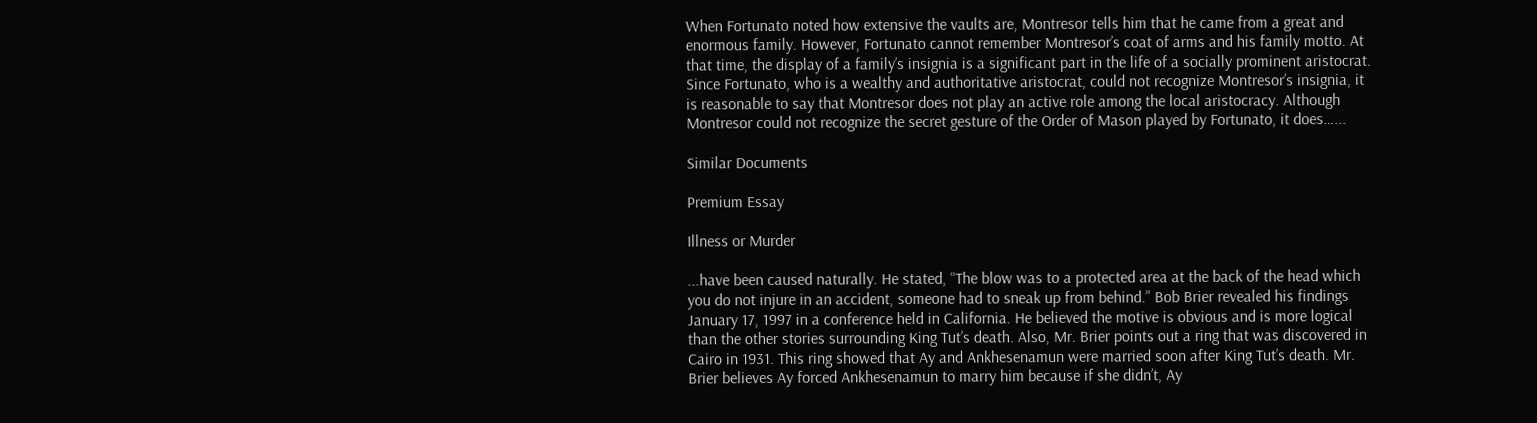When Fortunato noted how extensive the vaults are, Montresor tells him that he came from a great and enormous family. However, Fortunato cannot remember Montresor’s coat of arms and his family motto. At that time, the display of a family’s insignia is a significant part in the life of a socially prominent aristocrat. Since Fortunato, who is a wealthy and authoritative aristocrat, could not recognize Montresor’s insignia, it is reasonable to say that Montresor does not play an active role among the local aristocracy. Although Montresor could not recognize the secret gesture of the Order of Mason played by Fortunato, it does…...

Similar Documents

Premium Essay

Illness or Murder

...have been caused naturally. He stated, “The blow was to a protected area at the back of the head which you do not injure in an accident, someone had to sneak up from behind.” Bob Brier revealed his findings January 17, 1997 in a conference held in California. He believed the motive is obvious and is more logical than the other stories surrounding King Tut’s death. Also, Mr. Brier points out a ring that was discovered in Cairo in 1931. This ring showed that Ay and Ankhesenamun were married soon after King Tut’s death. Mr. Brier believes Ay forced Ankhesenamun to marry him because if she didn’t, Ay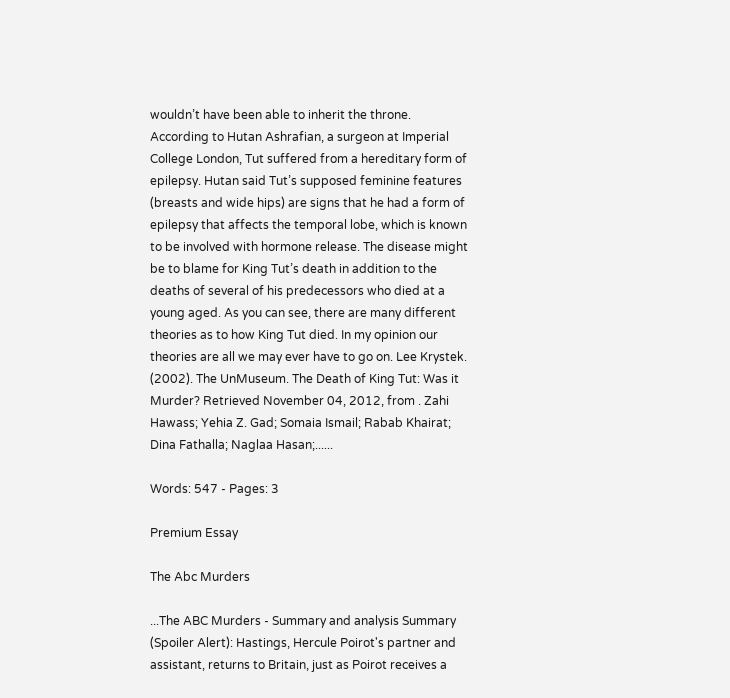wouldn’t have been able to inherit the throne. According to Hutan Ashrafian, a surgeon at Imperial College London, Tut suffered from a hereditary form of epilepsy. Hutan said Tut’s supposed feminine features (breasts and wide hips) are signs that he had a form of epilepsy that affects the temporal lobe, which is known to be involved with hormone release. The disease might be to blame for King Tut’s death in addition to the deaths of several of his predecessors who died at a young aged. As you can see, there are many different theories as to how King Tut died. In my opinion our theories are all we may ever have to go on. Lee Krystek. (2002). The UnMuseum. The Death of King Tut: Was it Murder? Retrieved November 04, 2012, from . Zahi Hawass; Yehia Z. Gad; Somaia Ismail; Rabab Khairat; Dina Fathalla; Naglaa Hasan;......

Words: 547 - Pages: 3

Premium Essay

The Abc Murders

...The ABC Murders - Summary and analysis Summary (Spoiler Alert): Hastings, Hercule Poirot's partner and assistant, returns to Britain, just as Poirot receives a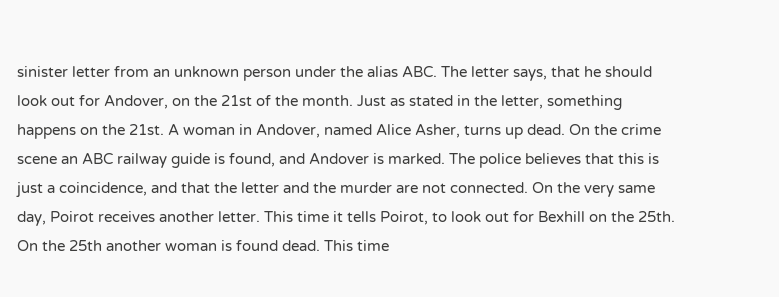sinister letter from an unknown person under the alias ABC. The letter says, that he should look out for Andover, on the 21st of the month. Just as stated in the letter, something happens on the 21st. A woman in Andover, named Alice Asher, turns up dead. On the crime scene an ABC railway guide is found, and Andover is marked. The police believes that this is just a coincidence, and that the letter and the murder are not connected. On the very same day, Poirot receives another letter. This time it tells Poirot, to look out for Bexhill on the 25th. On the 25th another woman is found dead. This time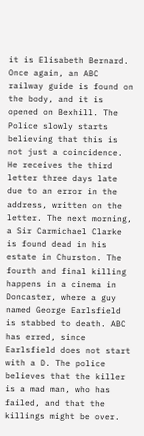it is Elisabeth Bernard. Once again, an ABC railway guide is found on the body, and it is opened on Bexhill. The Police slowly starts believing that this is not just a coincidence. He receives the third letter three days late due to an error in the address, written on the letter. The next morning, a Sir Carmichael Clarke is found dead in his estate in Churston. The fourth and final killing happens in a cinema in Doncaster, where a guy named George Earlsfield is stabbed to death. ABC has erred, since Earlsfield does not start with a D. The police believes that the killer is a mad man, who has failed, and that the killings might be over.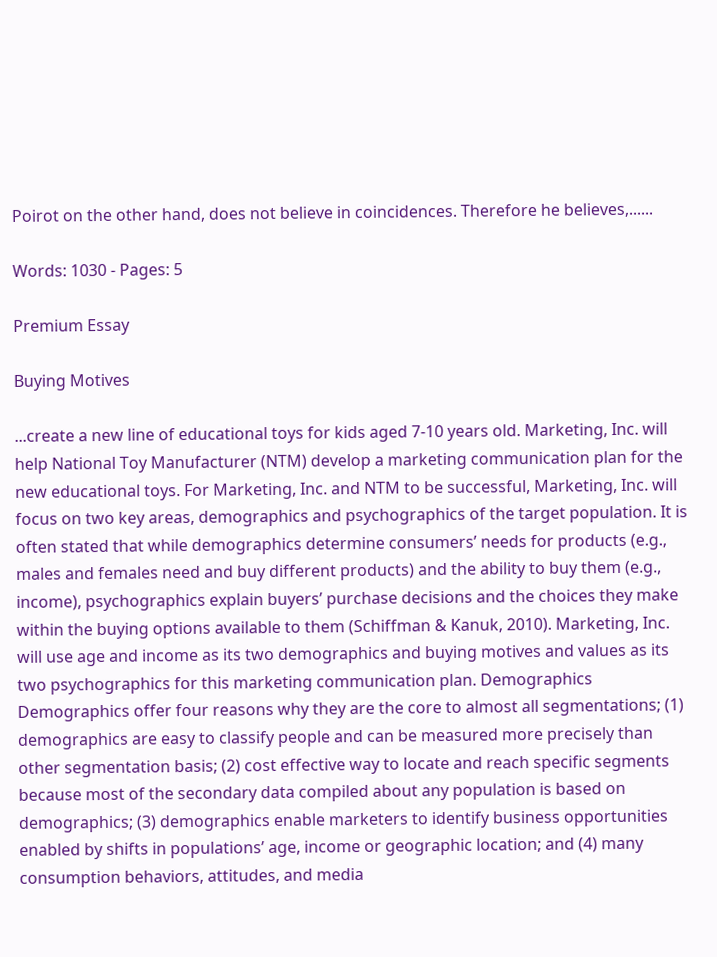Poirot on the other hand, does not believe in coincidences. Therefore he believes,......

Words: 1030 - Pages: 5

Premium Essay

Buying Motives

...create a new line of educational toys for kids aged 7-10 years old. Marketing, Inc. will help National Toy Manufacturer (NTM) develop a marketing communication plan for the new educational toys. For Marketing, Inc. and NTM to be successful, Marketing, Inc. will focus on two key areas, demographics and psychographics of the target population. It is often stated that while demographics determine consumers’ needs for products (e.g., males and females need and buy different products) and the ability to buy them (e.g., income), psychographics explain buyers’ purchase decisions and the choices they make within the buying options available to them (Schiffman & Kanuk, 2010). Marketing, Inc. will use age and income as its two demographics and buying motives and values as its two psychographics for this marketing communication plan. Demographics Demographics offer four reasons why they are the core to almost all segmentations; (1) demographics are easy to classify people and can be measured more precisely than other segmentation basis; (2) cost effective way to locate and reach specific segments because most of the secondary data compiled about any population is based on demographics; (3) demographics enable marketers to identify business opportunities enabled by shifts in populations’ age, income or geographic location; and (4) many consumption behaviors, attitudes, and media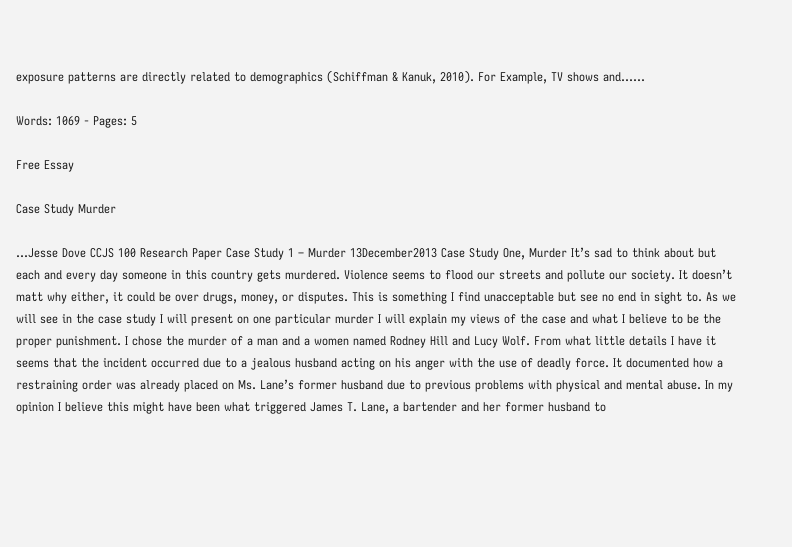exposure patterns are directly related to demographics (Schiffman & Kanuk, 2010). For Example, TV shows and......

Words: 1069 - Pages: 5

Free Essay

Case Study Murder

...Jesse Dove CCJS 100 Research Paper Case Study 1 – Murder 13December2013 Case Study One, Murder It’s sad to think about but each and every day someone in this country gets murdered. Violence seems to flood our streets and pollute our society. It doesn’t matt why either, it could be over drugs, money, or disputes. This is something I find unacceptable but see no end in sight to. As we will see in the case study I will present on one particular murder I will explain my views of the case and what I believe to be the proper punishment. I chose the murder of a man and a women named Rodney Hill and Lucy Wolf. From what little details I have it seems that the incident occurred due to a jealous husband acting on his anger with the use of deadly force. It documented how a restraining order was already placed on Ms. Lane’s former husband due to previous problems with physical and mental abuse. In my opinion I believe this might have been what triggered James T. Lane, a bartender and her former husband to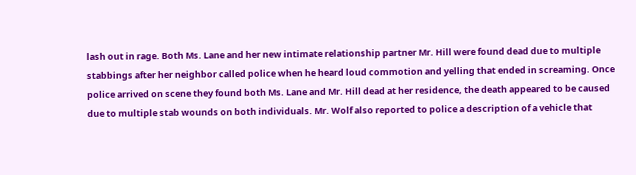lash out in rage. Both Ms. Lane and her new intimate relationship partner Mr. Hill were found dead due to multiple stabbings after her neighbor called police when he heard loud commotion and yelling that ended in screaming. Once police arrived on scene they found both Ms. Lane and Mr. Hill dead at her residence, the death appeared to be caused due to multiple stab wounds on both individuals. Mr. Wolf also reported to police a description of a vehicle that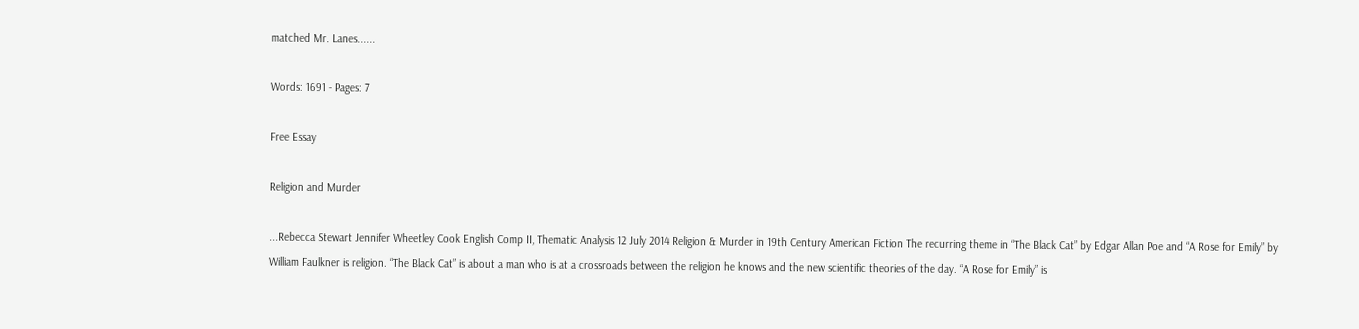matched Mr. Lanes......

Words: 1691 - Pages: 7

Free Essay

Religion and Murder

...Rebecca Stewart Jennifer Wheetley Cook English Comp II, Thematic Analysis 12 July 2014 Religion & Murder in 19th Century American Fiction The recurring theme in “The Black Cat” by Edgar Allan Poe and “A Rose for Emily” by William Faulkner is religion. “The Black Cat” is about a man who is at a crossroads between the religion he knows and the new scientific theories of the day. “A Rose for Emily” is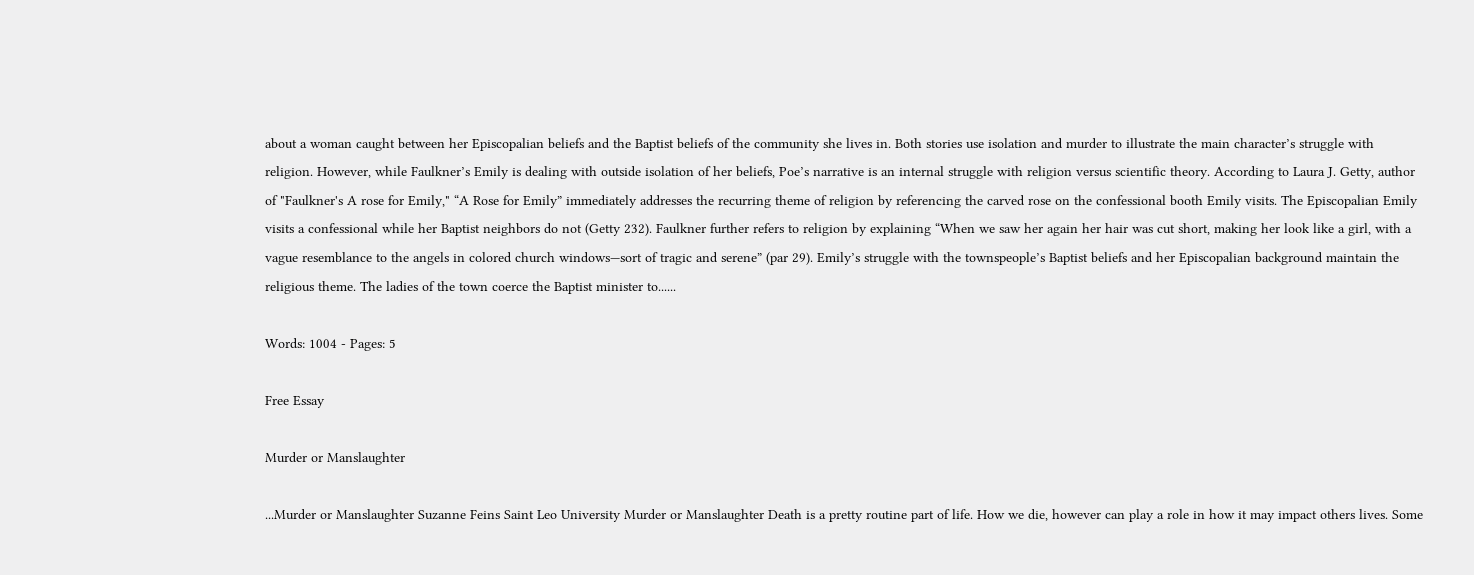about a woman caught between her Episcopalian beliefs and the Baptist beliefs of the community she lives in. Both stories use isolation and murder to illustrate the main character’s struggle with religion. However, while Faulkner’s Emily is dealing with outside isolation of her beliefs, Poe’s narrative is an internal struggle with religion versus scientific theory. According to Laura J. Getty, author of "Faulkner's A rose for Emily," “A Rose for Emily” immediately addresses the recurring theme of religion by referencing the carved rose on the confessional booth Emily visits. The Episcopalian Emily visits a confessional while her Baptist neighbors do not (Getty 232). Faulkner further refers to religion by explaining “When we saw her again her hair was cut short, making her look like a girl, with a vague resemblance to the angels in colored church windows—sort of tragic and serene” (par 29). Emily’s struggle with the townspeople’s Baptist beliefs and her Episcopalian background maintain the religious theme. The ladies of the town coerce the Baptist minister to......

Words: 1004 - Pages: 5

Free Essay

Murder or Manslaughter

...Murder or Manslaughter Suzanne Feins Saint Leo University Murder or Manslaughter Death is a pretty routine part of life. How we die, however can play a role in how it may impact others lives. Some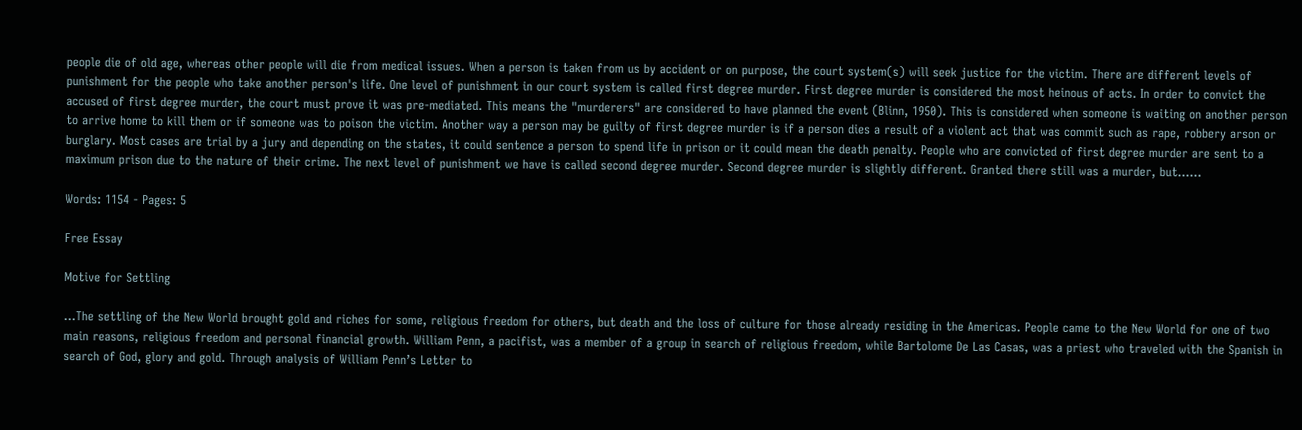people die of old age, whereas other people will die from medical issues. When a person is taken from us by accident or on purpose, the court system(s) will seek justice for the victim. There are different levels of punishment for the people who take another person's life. One level of punishment in our court system is called first degree murder. First degree murder is considered the most heinous of acts. In order to convict the accused of first degree murder, the court must prove it was pre-mediated. This means the "murderers" are considered to have planned the event (Blinn, 1950). This is considered when someone is waiting on another person to arrive home to kill them or if someone was to poison the victim. Another way a person may be guilty of first degree murder is if a person dies a result of a violent act that was commit such as rape, robbery arson or burglary. Most cases are trial by a jury and depending on the states, it could sentence a person to spend life in prison or it could mean the death penalty. People who are convicted of first degree murder are sent to a maximum prison due to the nature of their crime. The next level of punishment we have is called second degree murder. Second degree murder is slightly different. Granted there still was a murder, but......

Words: 1154 - Pages: 5

Free Essay

Motive for Settling

...The settling of the New World brought gold and riches for some, religious freedom for others, but death and the loss of culture for those already residing in the Americas. People came to the New World for one of two main reasons, religious freedom and personal financial growth. William Penn, a pacifist, was a member of a group in search of religious freedom, while Bartolome De Las Casas, was a priest who traveled with the Spanish in search of God, glory and gold. Through analysis of William Penn’s Letter to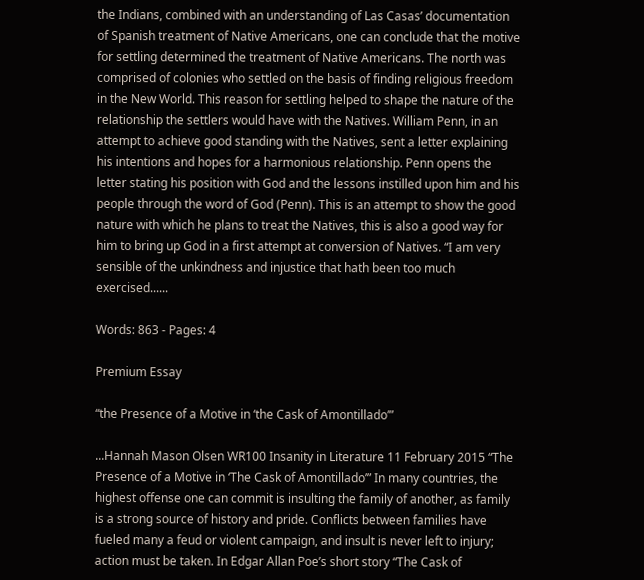the Indians, combined with an understanding of Las Casas’ documentation of Spanish treatment of Native Americans, one can conclude that the motive for settling determined the treatment of Native Americans. The north was comprised of colonies who settled on the basis of finding religious freedom in the New World. This reason for settling helped to shape the nature of the relationship the settlers would have with the Natives. William Penn, in an attempt to achieve good standing with the Natives, sent a letter explaining his intentions and hopes for a harmonious relationship. Penn opens the letter stating his position with God and the lessons instilled upon him and his people through the word of God (Penn). This is an attempt to show the good nature with which he plans to treat the Natives, this is also a good way for him to bring up God in a first attempt at conversion of Natives. “I am very sensible of the unkindness and injustice that hath been too much exercised......

Words: 863 - Pages: 4

Premium Essay

“the Presence of a Motive in ‘the Cask of Amontillado’”

...Hannah Mason Olsen WR100 Insanity in Literature 11 February 2015 “The Presence of a Motive in ‘The Cask of Amontillado’” In many countries, the highest offense one can commit is insulting the family of another, as family is a strong source of history and pride. Conflicts between families have fueled many a feud or violent campaign, and insult is never left to injury; action must be taken. In Edgar Allan Poe’s short story “The Cask of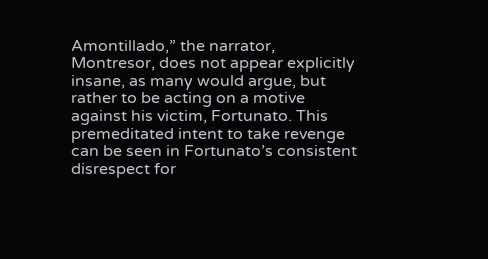Amontillado,” the narrator, Montresor, does not appear explicitly insane, as many would argue, but rather to be acting on a motive against his victim, Fortunato. This premeditated intent to take revenge can be seen in Fortunato’s consistent disrespect for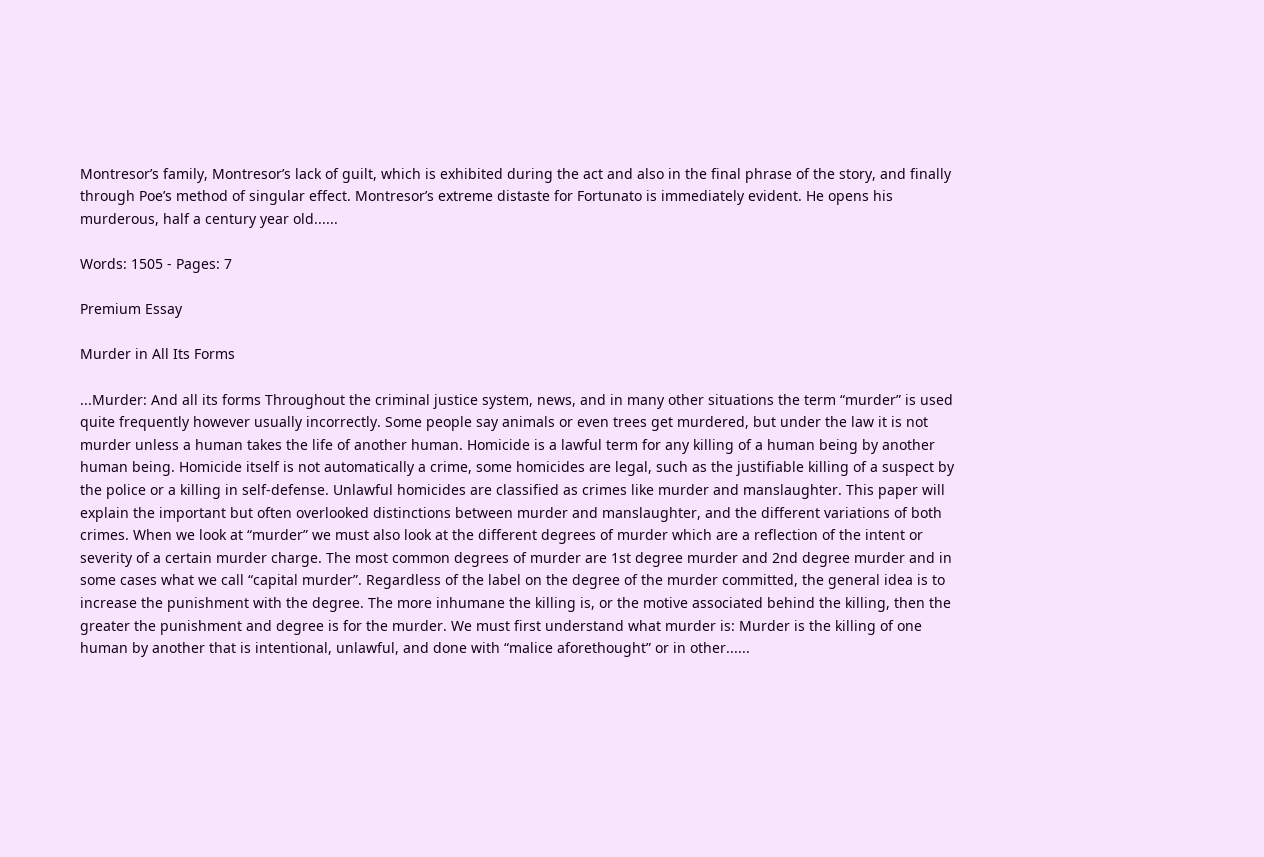Montresor’s family, Montresor’s lack of guilt, which is exhibited during the act and also in the final phrase of the story, and finally through Poe’s method of singular effect. Montresor’s extreme distaste for Fortunato is immediately evident. He opens his murderous, half a century year old......

Words: 1505 - Pages: 7

Premium Essay

Murder in All Its Forms

...Murder: And all its forms Throughout the criminal justice system, news, and in many other situations the term “murder” is used quite frequently however usually incorrectly. Some people say animals or even trees get murdered, but under the law it is not murder unless a human takes the life of another human. Homicide is a lawful term for any killing of a human being by another human being. Homicide itself is not automatically a crime, some homicides are legal, such as the justifiable killing of a suspect by the police or a killing in self-defense. Unlawful homicides are classified as crimes like murder and manslaughter. This paper will explain the important but often overlooked distinctions between murder and manslaughter, and the different variations of both crimes. When we look at “murder” we must also look at the different degrees of murder which are a reflection of the intent or severity of a certain murder charge. The most common degrees of murder are 1st degree murder and 2nd degree murder and in some cases what we call “capital murder”. Regardless of the label on the degree of the murder committed, the general idea is to increase the punishment with the degree. The more inhumane the killing is, or the motive associated behind the killing, then the greater the punishment and degree is for the murder. We must first understand what murder is: Murder is the killing of one human by another that is intentional, unlawful, and done with “malice aforethought” or in other......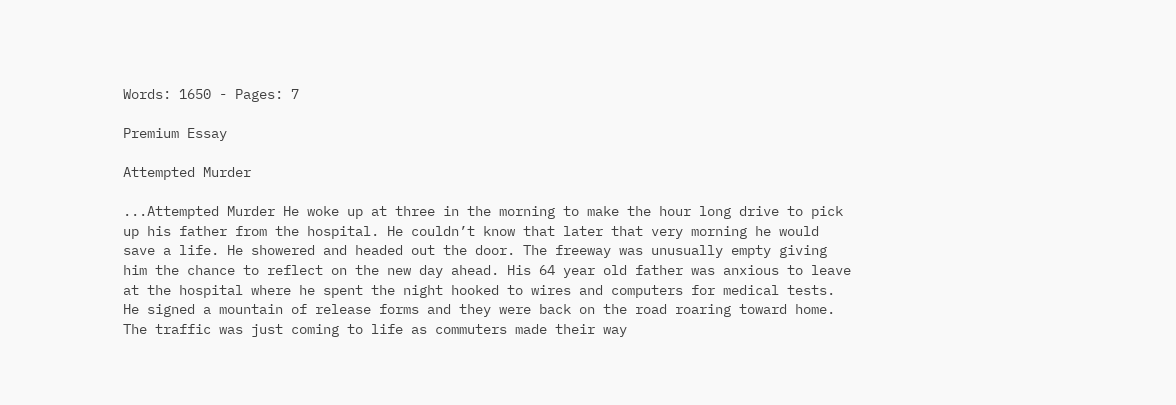Words: 1650 - Pages: 7

Premium Essay

Attempted Murder

...Attempted Murder He woke up at three in the morning to make the hour long drive to pick up his father from the hospital. He couldn’t know that later that very morning he would save a life. He showered and headed out the door. The freeway was unusually empty giving him the chance to reflect on the new day ahead. His 64 year old father was anxious to leave at the hospital where he spent the night hooked to wires and computers for medical tests. He signed a mountain of release forms and they were back on the road roaring toward home. The traffic was just coming to life as commuters made their way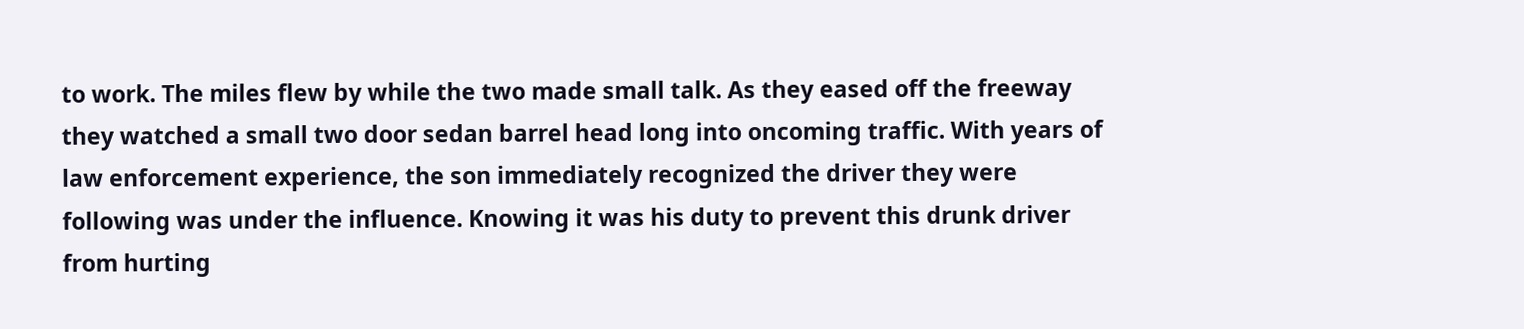to work. The miles flew by while the two made small talk. As they eased off the freeway they watched a small two door sedan barrel head long into oncoming traffic. With years of law enforcement experience, the son immediately recognized the driver they were following was under the influence. Knowing it was his duty to prevent this drunk driver from hurting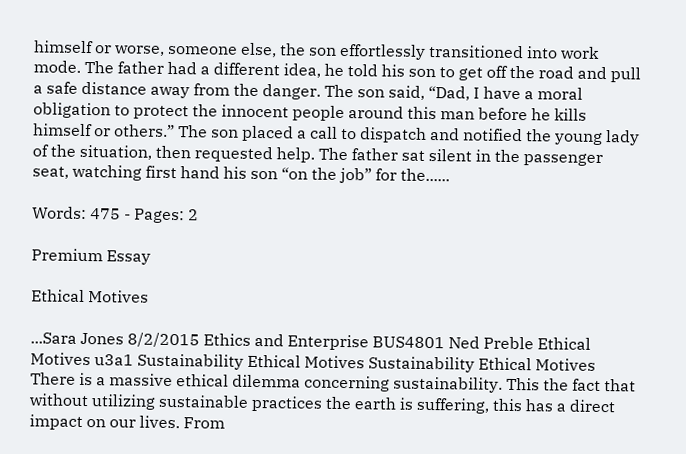himself or worse, someone else, the son effortlessly transitioned into work mode. The father had a different idea, he told his son to get off the road and pull a safe distance away from the danger. The son said, “Dad, I have a moral obligation to protect the innocent people around this man before he kills himself or others.” The son placed a call to dispatch and notified the young lady of the situation, then requested help. The father sat silent in the passenger seat, watching first hand his son “on the job” for the......

Words: 475 - Pages: 2

Premium Essay

Ethical Motives

...Sara Jones 8/2/2015 Ethics and Enterprise BUS4801 Ned Preble Ethical Motives u3a1 Sustainability Ethical Motives Sustainability Ethical Motives There is a massive ethical dilemma concerning sustainability. This the fact that without utilizing sustainable practices the earth is suffering, this has a direct impact on our lives. From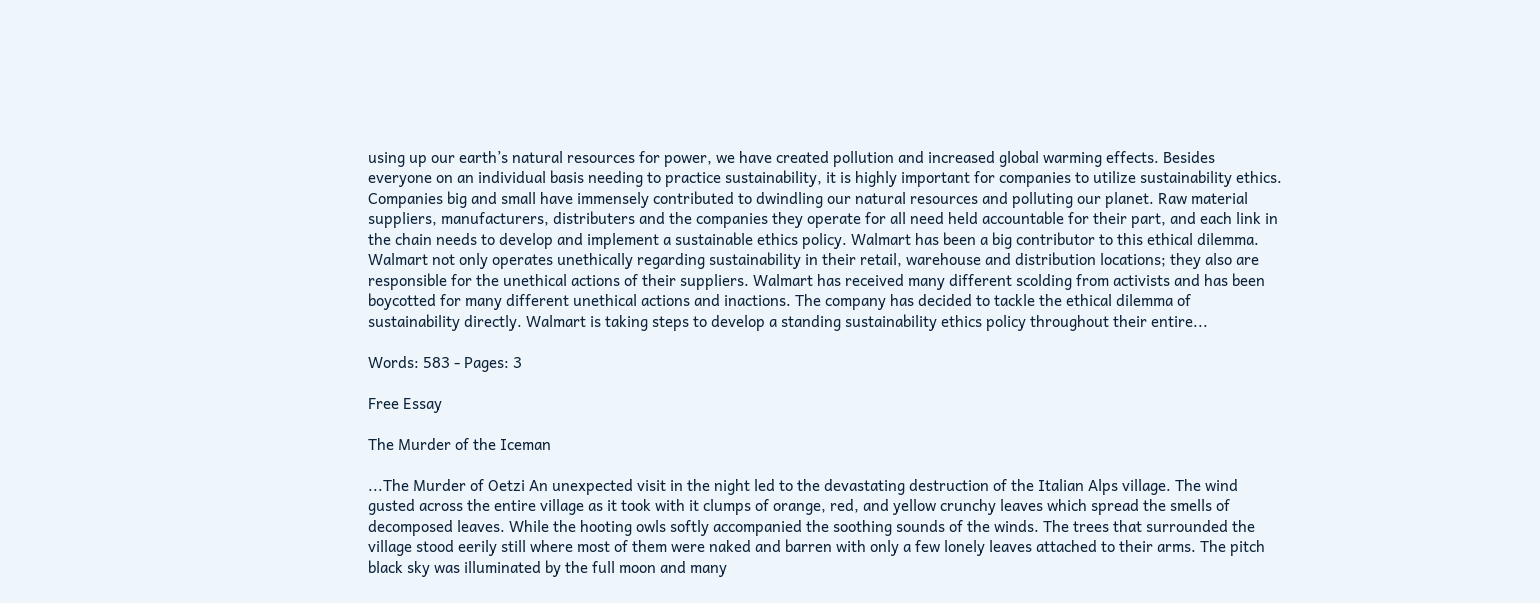using up our earth’s natural resources for power, we have created pollution and increased global warming effects. Besides everyone on an individual basis needing to practice sustainability, it is highly important for companies to utilize sustainability ethics. Companies big and small have immensely contributed to dwindling our natural resources and polluting our planet. Raw material suppliers, manufacturers, distributers and the companies they operate for all need held accountable for their part, and each link in the chain needs to develop and implement a sustainable ethics policy. Walmart has been a big contributor to this ethical dilemma. Walmart not only operates unethically regarding sustainability in their retail, warehouse and distribution locations; they also are responsible for the unethical actions of their suppliers. Walmart has received many different scolding from activists and has been boycotted for many different unethical actions and inactions. The company has decided to tackle the ethical dilemma of sustainability directly. Walmart is taking steps to develop a standing sustainability ethics policy throughout their entire...

Words: 583 - Pages: 3

Free Essay

The Murder of the Iceman

...The Murder of Oetzi An unexpected visit in the night led to the devastating destruction of the Italian Alps village. The wind gusted across the entire village as it took with it clumps of orange, red, and yellow crunchy leaves which spread the smells of decomposed leaves. While the hooting owls softly accompanied the soothing sounds of the winds. The trees that surrounded the village stood eerily still where most of them were naked and barren with only a few lonely leaves attached to their arms. The pitch black sky was illuminated by the full moon and many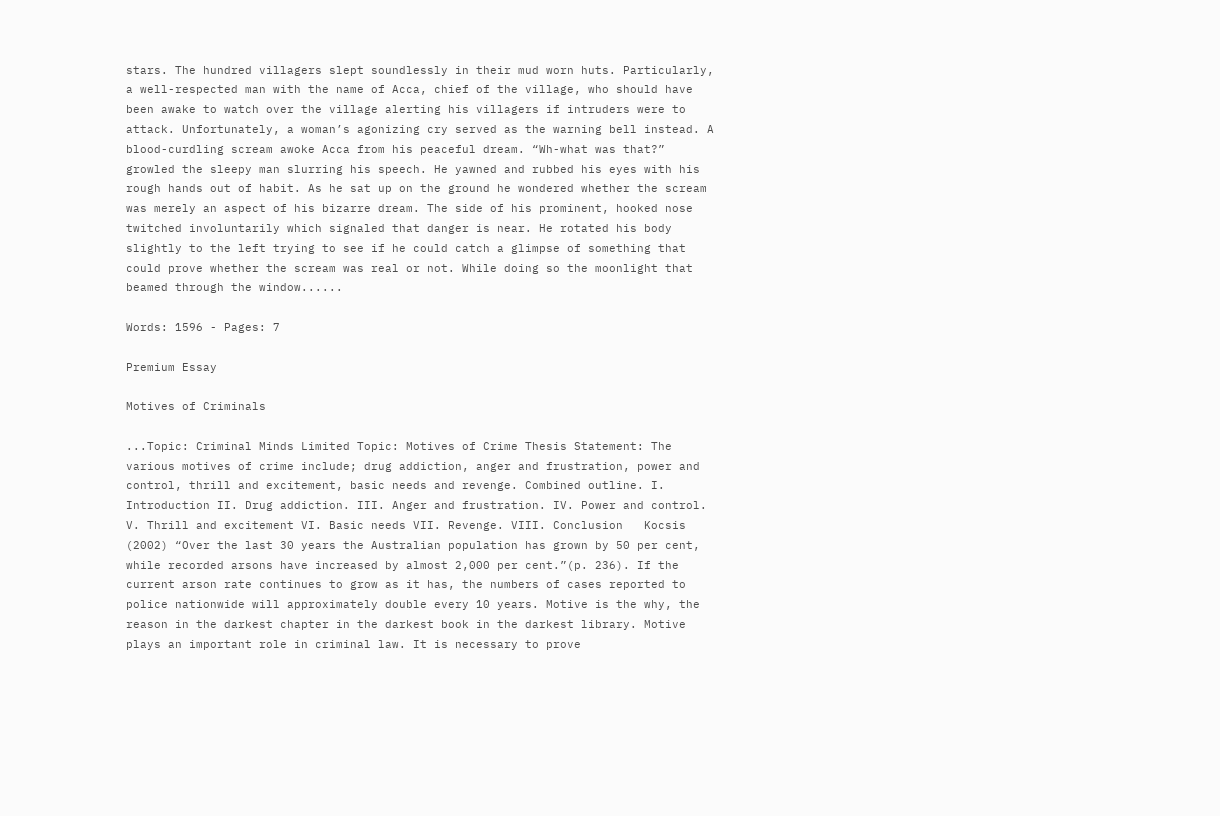stars. The hundred villagers slept soundlessly in their mud worn huts. Particularly, a well-respected man with the name of Acca, chief of the village, who should have been awake to watch over the village alerting his villagers if intruders were to attack. Unfortunately, a woman’s agonizing cry served as the warning bell instead. A blood-curdling scream awoke Acca from his peaceful dream. “Wh-what was that?” growled the sleepy man slurring his speech. He yawned and rubbed his eyes with his rough hands out of habit. As he sat up on the ground he wondered whether the scream was merely an aspect of his bizarre dream. The side of his prominent, hooked nose twitched involuntarily which signaled that danger is near. He rotated his body slightly to the left trying to see if he could catch a glimpse of something that could prove whether the scream was real or not. While doing so the moonlight that beamed through the window......

Words: 1596 - Pages: 7

Premium Essay

Motives of Criminals

...Topic: Criminal Minds Limited Topic: Motives of Crime Thesis Statement: The various motives of crime include; drug addiction, anger and frustration, power and control, thrill and excitement, basic needs and revenge. Combined outline. I. Introduction II. Drug addiction. III. Anger and frustration. IV. Power and control. V. Thrill and excitement VI. Basic needs VII. Revenge. VIII. Conclusion   Kocsis (2002) “Over the last 30 years the Australian population has grown by 50 per cent, while recorded arsons have increased by almost 2,000 per cent.”(p. 236). If the current arson rate continues to grow as it has, the numbers of cases reported to police nationwide will approximately double every 10 years. Motive is the why, the reason in the darkest chapter in the darkest book in the darkest library. Motive plays an important role in criminal law. It is necessary to prove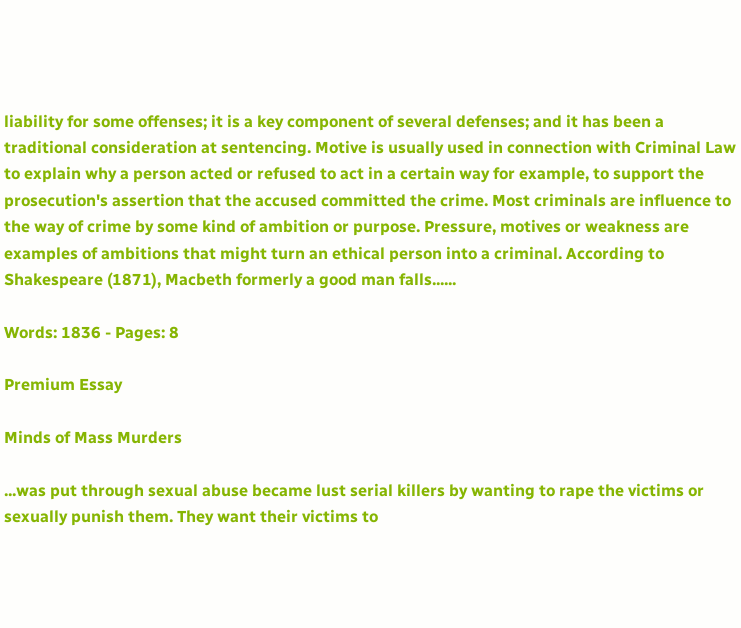liability for some offenses; it is a key component of several defenses; and it has been a traditional consideration at sentencing. Motive is usually used in connection with Criminal Law to explain why a person acted or refused to act in a certain way for example, to support the prosecution's assertion that the accused committed the crime. Most criminals are influence to the way of crime by some kind of ambition or purpose. Pressure, motives or weakness are examples of ambitions that might turn an ethical person into a criminal. According to Shakespeare (1871), Macbeth formerly a good man falls......

Words: 1836 - Pages: 8

Premium Essay

Minds of Mass Murders

...was put through sexual abuse became lust serial killers by wanting to rape the victims or sexually punish them. They want their victims to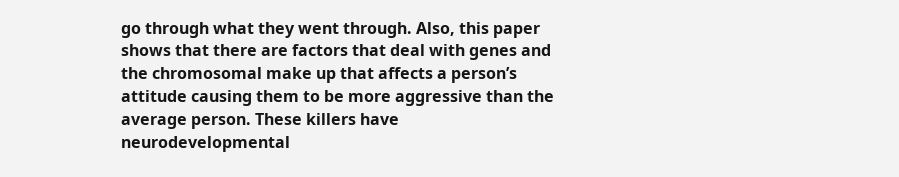go through what they went through. Also, this paper shows that there are factors that deal with genes and the chromosomal make up that affects a person’s attitude causing them to be more aggressive than the average person. These killers have neurodevelopmental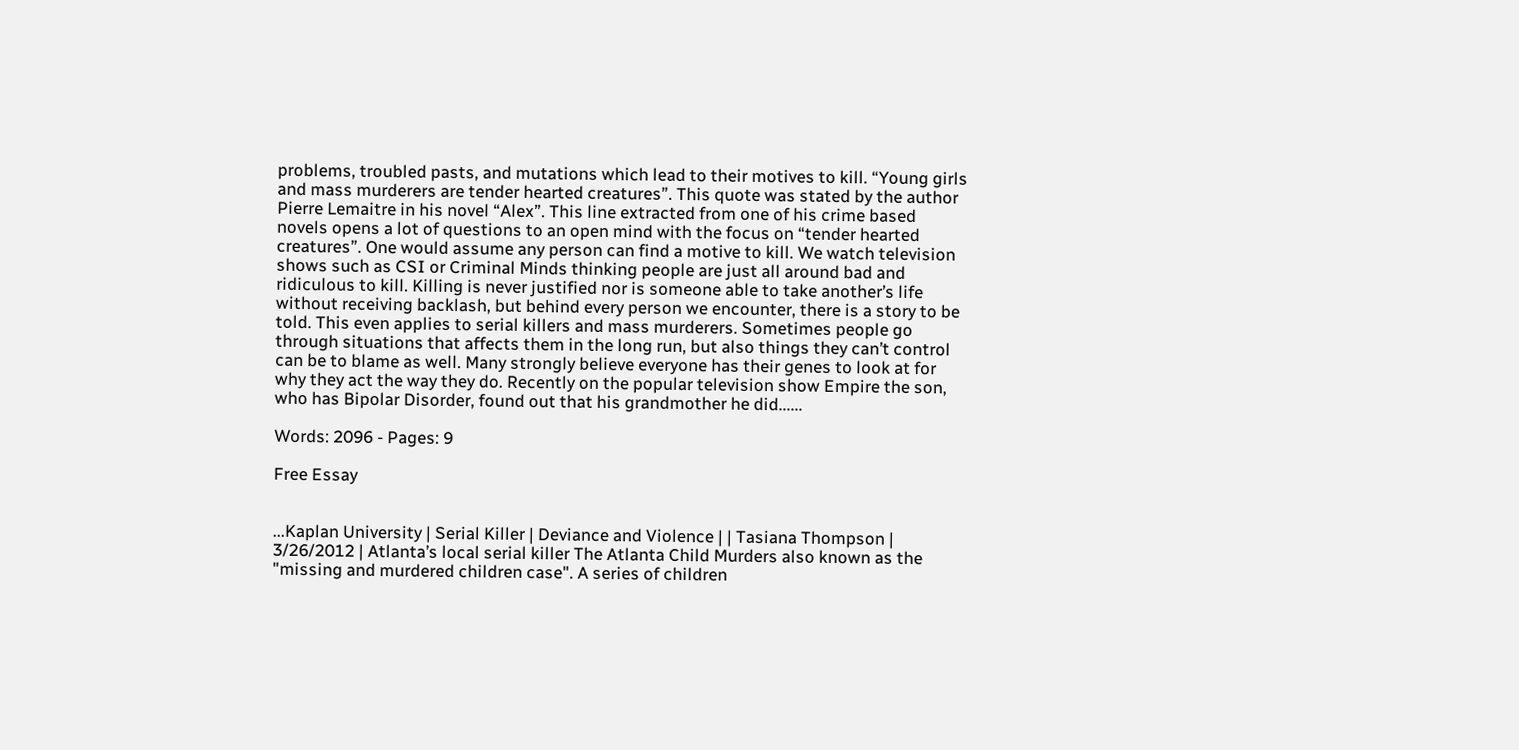problems, troubled pasts, and mutations which lead to their motives to kill. “Young girls and mass murderers are tender hearted creatures”. This quote was stated by the author Pierre Lemaitre in his novel “Alex”. This line extracted from one of his crime based novels opens a lot of questions to an open mind with the focus on “tender hearted creatures”. One would assume any person can find a motive to kill. We watch television shows such as CSI or Criminal Minds thinking people are just all around bad and ridiculous to kill. Killing is never justified nor is someone able to take another’s life without receiving backlash, but behind every person we encounter, there is a story to be told. This even applies to serial killers and mass murderers. Sometimes people go through situations that affects them in the long run, but also things they can’t control can be to blame as well. Many strongly believe everyone has their genes to look at for why they act the way they do. Recently on the popular television show Empire the son, who has Bipolar Disorder, found out that his grandmother he did......

Words: 2096 - Pages: 9

Free Essay


...Kaplan University | Serial Killer | Deviance and Violence | | Tasiana Thompson | 3/26/2012 | Atlanta’s local serial killer The Atlanta Child Murders also known as the "missing and murdered children case". A series of children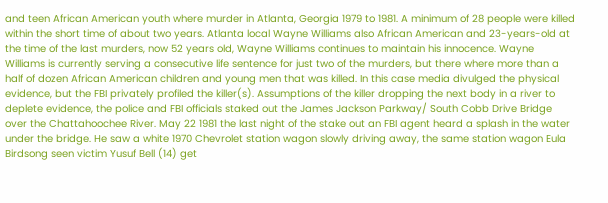and teen African American youth where murder in Atlanta, Georgia 1979 to 1981. A minimum of 28 people were killed within the short time of about two years. Atlanta local Wayne Williams also African American and 23-years-old at the time of the last murders, now 52 years old, Wayne Williams continues to maintain his innocence. Wayne Williams is currently serving a consecutive life sentence for just two of the murders, but there where more than a half of dozen African American children and young men that was killed. In this case media divulged the physical evidence, but the FBI privately profiled the killer(s). Assumptions of the killer dropping the next body in a river to deplete evidence, the police and FBI officials staked out the James Jackson Parkway/ South Cobb Drive Bridge over the Chattahoochee River. May 22 1981 the last night of the stake out an FBI agent heard a splash in the water under the bridge. He saw a white 1970 Chevrolet station wagon slowly driving away, the same station wagon Eula Birdsong seen victim Yusuf Bell (14) get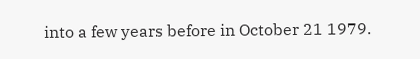into a few years before in October 21 1979.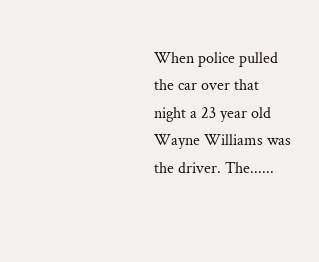When police pulled the car over that night a 23 year old Wayne Williams was the driver. The......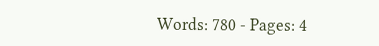Words: 780 - Pages: 4